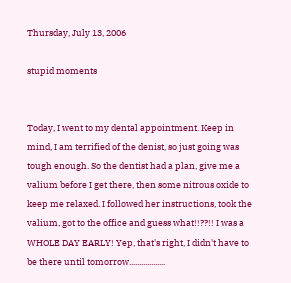Thursday, July 13, 2006

stupid moments


Today, I went to my dental appointment. Keep in mind, I am terrified of the denist, so just going was tough enough. So the dentist had a plan, give me a valium before I get there, then some nitrous oxide to keep me relaxed. I followed her instructions, took the valium, got to the office and guess what!!??!! I was a WHOLE DAY EARLY! Yep, that's right, I didn't have to be there until tomorrow..................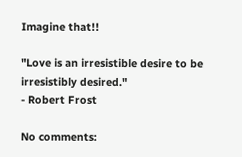Imagine that!!

"Love is an irresistible desire to be irresistibly desired."
- Robert Frost

No comments: